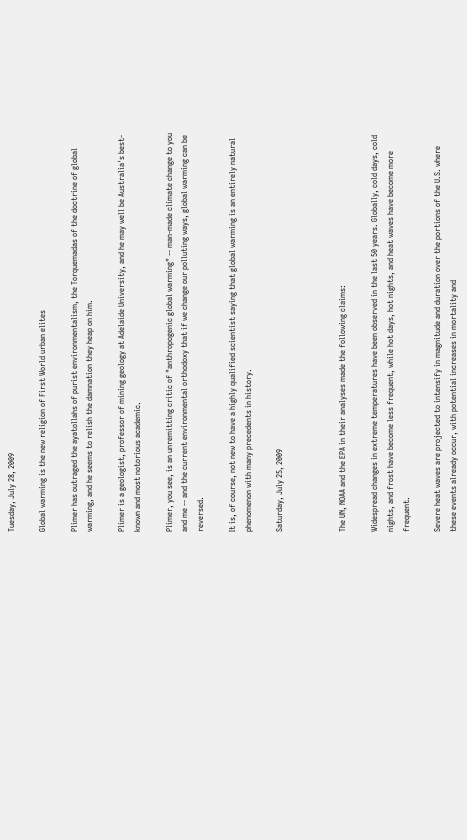Tuesday, July 28, 2009

Global warming is the new religion of First World urban elites

Plimer has outraged the ayatollahs of purist environmentalism, the Torquemadas of the doctrine of global warming, and he seems to relish the damnation they heap on him.

Plimer is a geologist, professor of mining geology at Adelaide University, and he may well be Australia's best-known and most notorious academic.

Plimer, you see, is an unremitting critic of "anthropogenic global warming" -- man-made climate change to you and me -- and the current environmental orthodoxy that if we change our polluting ways, global warming can be reversed.

It is, of course, not new to have a highly qualified scientist saying that global warming is an entirely natural phenomenon with many precedents in history.

Saturday, July 25, 2009



The UN, NOAA and the EPA in their analyses made the following claims:

Widespread changes in extreme temperatures have been observed in the last 50 years. Globally, cold days, cold nights, and frost have become less frequent, while hot days, hot nights, and heat waves have become more frequent.

Severe heat waves are projected to intensify in magnitude and duration over the portions of the U.S. where these events already occur, with potential increases in mortality and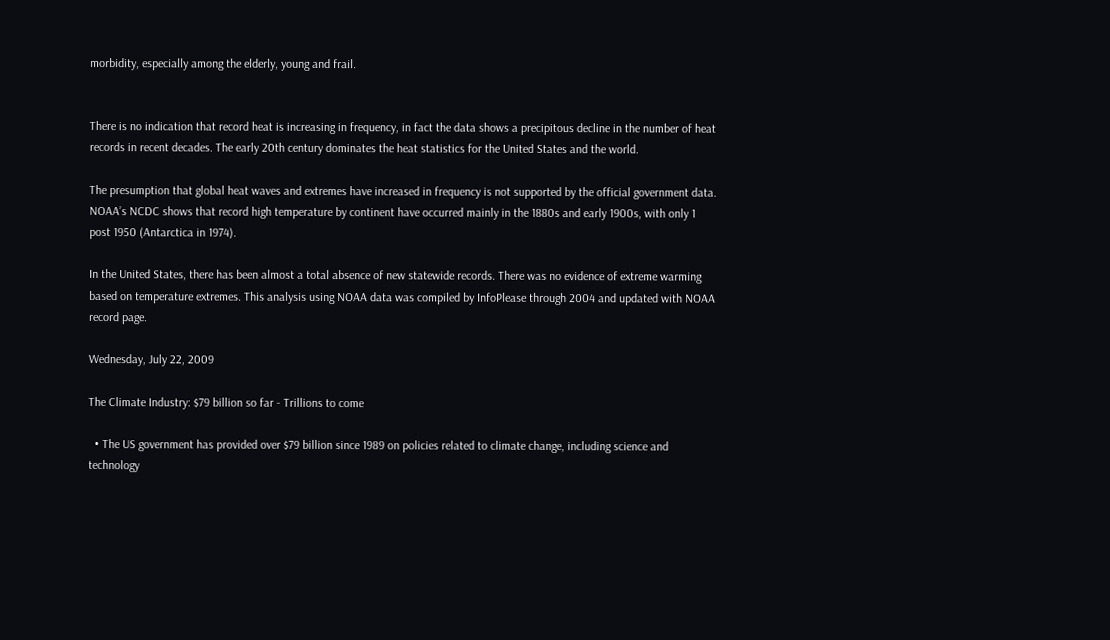morbidity, especially among the elderly, young and frail.


There is no indication that record heat is increasing in frequency, in fact the data shows a precipitous decline in the number of heat records in recent decades. The early 20th century dominates the heat statistics for the United States and the world.

The presumption that global heat waves and extremes have increased in frequency is not supported by the official government data. NOAA’s NCDC shows that record high temperature by continent have occurred mainly in the 1880s and early 1900s, with only 1 post 1950 (Antarctica in 1974).

In the United States, there has been almost a total absence of new statewide records. There was no evidence of extreme warming based on temperature extremes. This analysis using NOAA data was compiled by InfoPlease through 2004 and updated with NOAA record page.

Wednesday, July 22, 2009

The Climate Industry: $79 billion so far - Trillions to come

  • The US government has provided over $79 billion since 1989 on policies related to climate change, including science and technology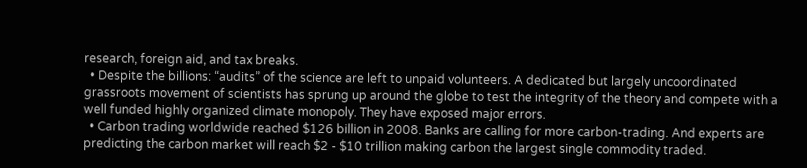research, foreign aid, and tax breaks.
  • Despite the billions: “audits” of the science are left to unpaid volunteers. A dedicated but largely uncoordinated grassroots movement of scientists has sprung up around the globe to test the integrity of the theory and compete with a well funded highly organized climate monopoly. They have exposed major errors.
  • Carbon trading worldwide reached $126 billion in 2008. Banks are calling for more carbon-trading. And experts are predicting the carbon market will reach $2 - $10 trillion making carbon the largest single commodity traded.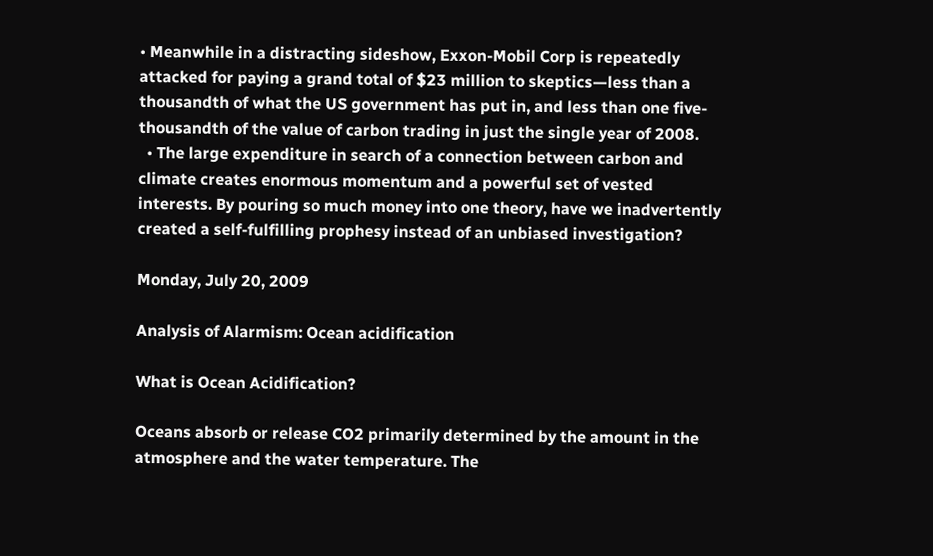• Meanwhile in a distracting sideshow, Exxon-Mobil Corp is repeatedly attacked for paying a grand total of $23 million to skeptics—less than a thousandth of what the US government has put in, and less than one five-thousandth of the value of carbon trading in just the single year of 2008.
  • The large expenditure in search of a connection between carbon and climate creates enormous momentum and a powerful set of vested interests. By pouring so much money into one theory, have we inadvertently created a self-fulfilling prophesy instead of an unbiased investigation?

Monday, July 20, 2009

Analysis of Alarmism: Ocean acidification

What is Ocean Acidification?

Oceans absorb or release CO2 primarily determined by the amount in the atmosphere and the water temperature. The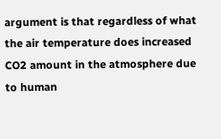argument is that regardless of what the air temperature does increased CO2 amount in the atmosphere due to human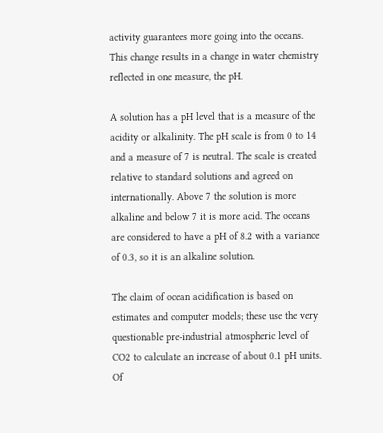activity guarantees more going into the oceans. This change results in a change in water chemistry reflected in one measure, the pH.

A solution has a pH level that is a measure of the acidity or alkalinity. The pH scale is from 0 to 14 and a measure of 7 is neutral. The scale is created relative to standard solutions and agreed on internationally. Above 7 the solution is more alkaline and below 7 it is more acid. The oceans are considered to have a pH of 8.2 with a variance of 0.3, so it is an alkaline solution.

The claim of ocean acidification is based on estimates and computer models; these use the very questionable pre-industrial atmospheric level of CO2 to calculate an increase of about 0.1 pH units. Of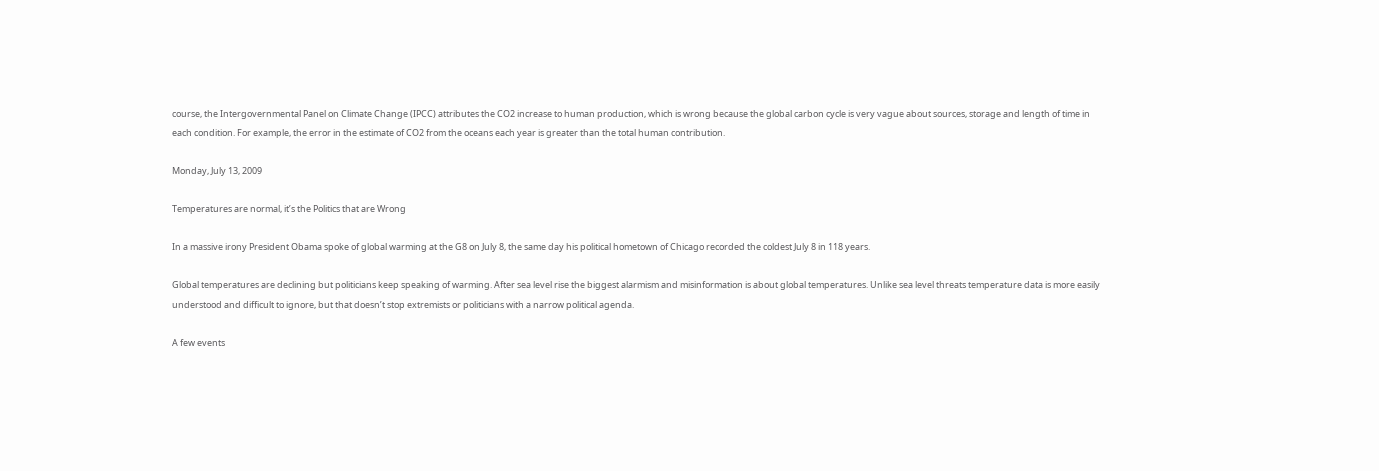course, the Intergovernmental Panel on Climate Change (IPCC) attributes the CO2 increase to human production, which is wrong because the global carbon cycle is very vague about sources, storage and length of time in each condition. For example, the error in the estimate of CO2 from the oceans each year is greater than the total human contribution.

Monday, July 13, 2009

Temperatures are normal, it’s the Politics that are Wrong

In a massive irony President Obama spoke of global warming at the G8 on July 8, the same day his political hometown of Chicago recorded the coldest July 8 in 118 years.

Global temperatures are declining but politicians keep speaking of warming. After sea level rise the biggest alarmism and misinformation is about global temperatures. Unlike sea level threats temperature data is more easily understood and difficult to ignore, but that doesn’t stop extremists or politicians with a narrow political agenda.

A few events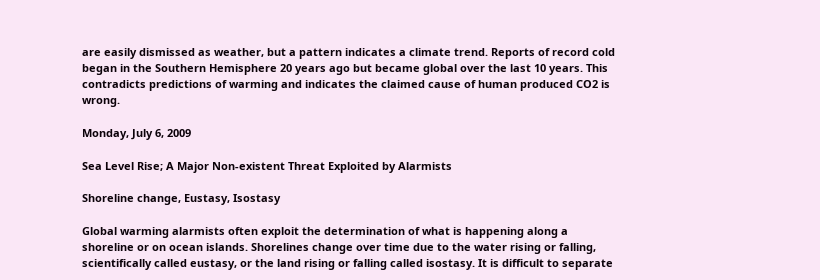are easily dismissed as weather, but a pattern indicates a climate trend. Reports of record cold began in the Southern Hemisphere 20 years ago but became global over the last 10 years. This contradicts predictions of warming and indicates the claimed cause of human produced CO2 is wrong.

Monday, July 6, 2009

Sea Level Rise; A Major Non-existent Threat Exploited by Alarmists

Shoreline change, Eustasy, Isostasy

Global warming alarmists often exploit the determination of what is happening along a shoreline or on ocean islands. Shorelines change over time due to the water rising or falling, scientifically called eustasy, or the land rising or falling called isostasy. It is difficult to separate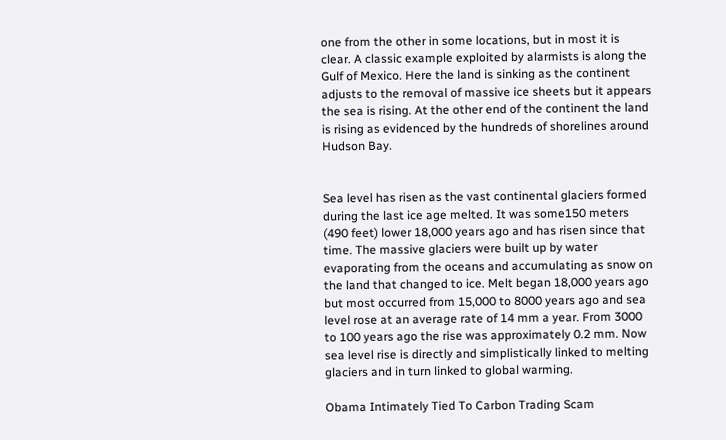one from the other in some locations, but in most it is clear. A classic example exploited by alarmists is along the Gulf of Mexico. Here the land is sinking as the continent adjusts to the removal of massive ice sheets but it appears the sea is rising. At the other end of the continent the land is rising as evidenced by the hundreds of shorelines around Hudson Bay.


Sea level has risen as the vast continental glaciers formed during the last ice age melted. It was some150 meters (490 feet) lower 18,000 years ago and has risen since that time. The massive glaciers were built up by water evaporating from the oceans and accumulating as snow on the land that changed to ice. Melt began 18,000 years ago but most occurred from 15,000 to 8000 years ago and sea level rose at an average rate of 14 mm a year. From 3000 to 100 years ago the rise was approximately 0.2 mm. Now sea level rise is directly and simplistically linked to melting glaciers and in turn linked to global warming.

Obama Intimately Tied To Carbon Trading Scam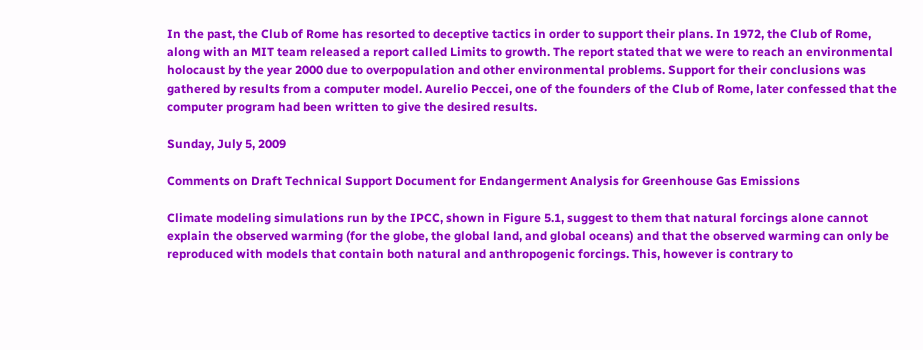In the past, the Club of Rome has resorted to deceptive tactics in order to support their plans. In 1972, the Club of Rome, along with an MIT team released a report called Limits to growth. The report stated that we were to reach an environmental holocaust by the year 2000 due to overpopulation and other environmental problems. Support for their conclusions was gathered by results from a computer model. Aurelio Peccei, one of the founders of the Club of Rome, later confessed that the computer program had been written to give the desired results.

Sunday, July 5, 2009

Comments on Draft Technical Support Document for Endangerment Analysis for Greenhouse Gas Emissions

Climate modeling simulations run by the IPCC, shown in Figure 5.1, suggest to them that natural forcings alone cannot explain the observed warming (for the globe, the global land, and global oceans) and that the observed warming can only be reproduced with models that contain both natural and anthropogenic forcings. This, however is contrary to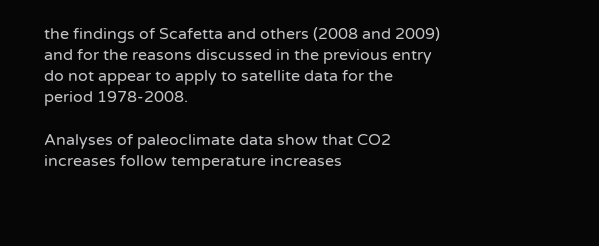the findings of Scafetta and others (2008 and 2009) and for the reasons discussed in the previous entry do not appear to apply to satellite data for the period 1978-2008.

Analyses of paleoclimate data show that CO2 increases follow temperature increases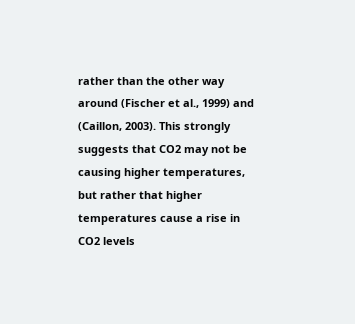rather than the other way around (Fischer et al., 1999) and (Caillon, 2003). This strongly suggests that CO2 may not be causing higher temperatures, but rather that higher temperatures cause a rise in CO2 levels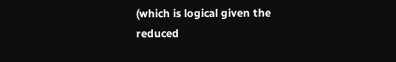(which is logical given the reduced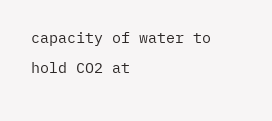capacity of water to hold CO2 at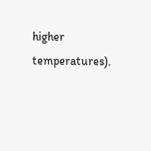higher temperatures).